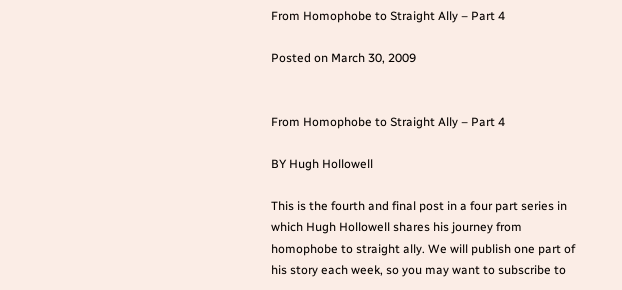From Homophobe to Straight Ally – Part 4

Posted on March 30, 2009


From Homophobe to Straight Ally – Part 4

BY Hugh Hollowell

This is the fourth and final post in a four part series in which Hugh Hollowell shares his journey from homophobe to straight ally. We will publish one part of his story each week, so you may want to subscribe to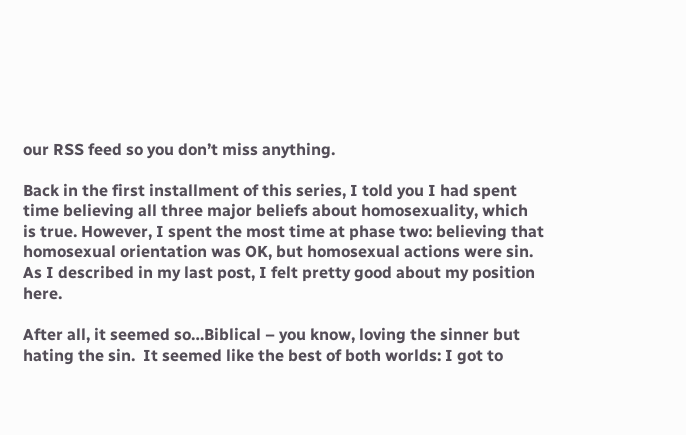our RSS feed so you don’t miss anything.

Back in the first installment of this series, I told you I had spent time believing all three major beliefs about homosexuality, which is true. However, I spent the most time at phase two: believing that homosexual orientation was OK, but homosexual actions were sin. As I described in my last post, I felt pretty good about my position here.

After all, it seemed so…Biblical – you know, loving the sinner but hating the sin.  It seemed like the best of both worlds: I got to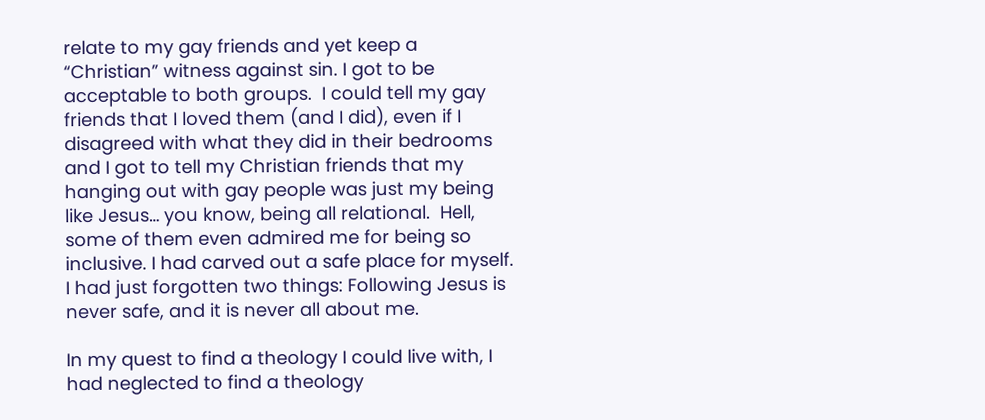relate to my gay friends and yet keep a “Christian” witness against sin. I got to be acceptable to both groups.  I could tell my gay friends that I loved them (and I did), even if I disagreed with what they did in their bedrooms and I got to tell my Christian friends that my hanging out with gay people was just my being like Jesus… you know, being all relational.  Hell, some of them even admired me for being so inclusive. I had carved out a safe place for myself.  I had just forgotten two things: Following Jesus is never safe, and it is never all about me.

In my quest to find a theology I could live with, I had neglected to find a theology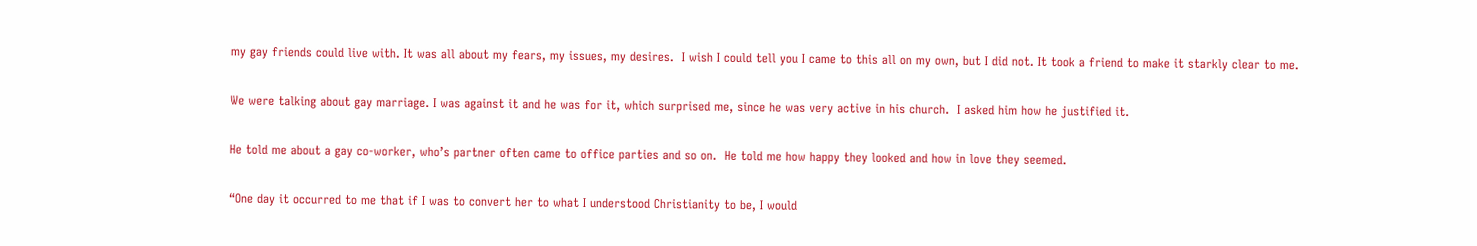my gay friends could live with. It was all about my fears, my issues, my desires.  I wish I could tell you I came to this all on my own, but I did not. It took a friend to make it starkly clear to me.

We were talking about gay marriage. I was against it and he was for it, which surprised me, since he was very active in his church.  I asked him how he justified it.

He told me about a gay co-worker, who’s partner often came to office parties and so on.  He told me how happy they looked and how in love they seemed.

“One day it occurred to me that if I was to convert her to what I understood Christianity to be, I would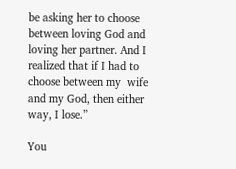be asking her to choose between loving God and loving her partner. And I realized that if I had to choose between my  wife and my God, then either way, I lose.”

You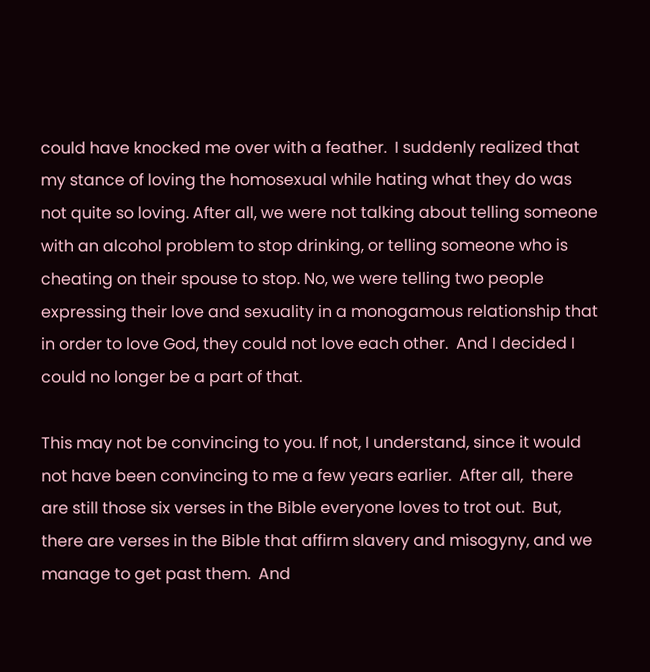could have knocked me over with a feather.  I suddenly realized that my stance of loving the homosexual while hating what they do was not quite so loving. After all, we were not talking about telling someone with an alcohol problem to stop drinking, or telling someone who is cheating on their spouse to stop. No, we were telling two people expressing their love and sexuality in a monogamous relationship that in order to love God, they could not love each other.  And I decided I could no longer be a part of that.

This may not be convincing to you. If not, I understand, since it would not have been convincing to me a few years earlier.  After all,  there are still those six verses in the Bible everyone loves to trot out.  But, there are verses in the Bible that affirm slavery and misogyny, and we manage to get past them.  And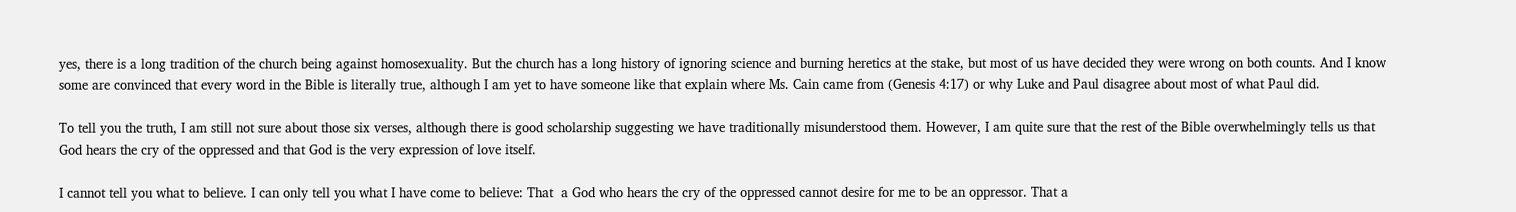yes, there is a long tradition of the church being against homosexuality. But the church has a long history of ignoring science and burning heretics at the stake, but most of us have decided they were wrong on both counts. And I know some are convinced that every word in the Bible is literally true, although I am yet to have someone like that explain where Ms. Cain came from (Genesis 4:17) or why Luke and Paul disagree about most of what Paul did.

To tell you the truth, I am still not sure about those six verses, although there is good scholarship suggesting we have traditionally misunderstood them. However, I am quite sure that the rest of the Bible overwhelmingly tells us that God hears the cry of the oppressed and that God is the very expression of love itself.

I cannot tell you what to believe. I can only tell you what I have come to believe: That  a God who hears the cry of the oppressed cannot desire for me to be an oppressor. That a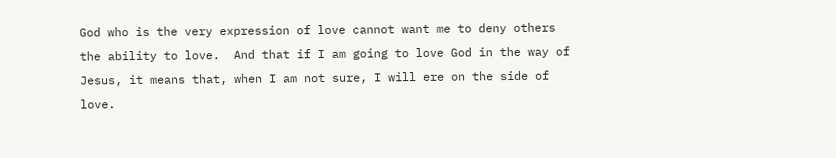God who is the very expression of love cannot want me to deny others the ability to love.  And that if I am going to love God in the way of Jesus, it means that, when I am not sure, I will ere on the side of love.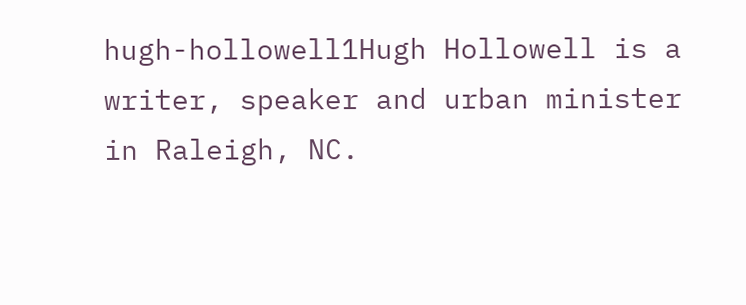hugh-hollowell1Hugh Hollowell is a writer, speaker and urban minister in Raleigh, NC.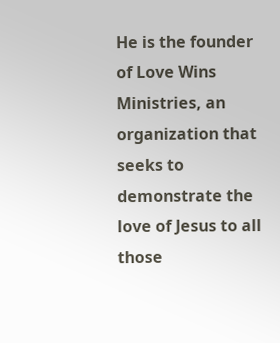He is the founder of Love Wins Ministries, an organization that seeks to demonstrate the love of Jesus to all those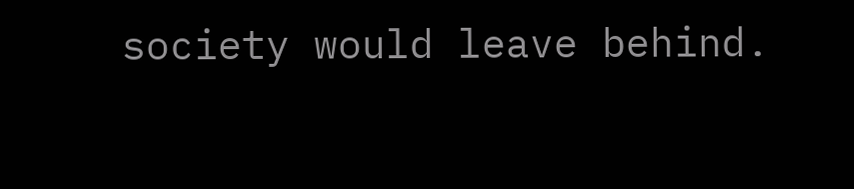society would leave behind.